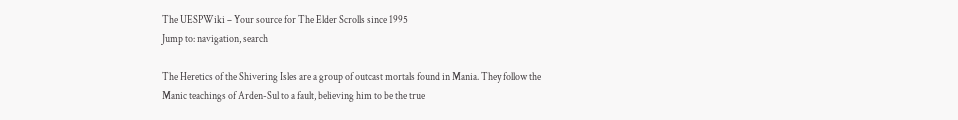The UESPWiki – Your source for The Elder Scrolls since 1995
Jump to: navigation, search

The Heretics of the Shivering Isles are a group of outcast mortals found in Mania. They follow the Manic teachings of Arden-Sul to a fault, believing him to be the true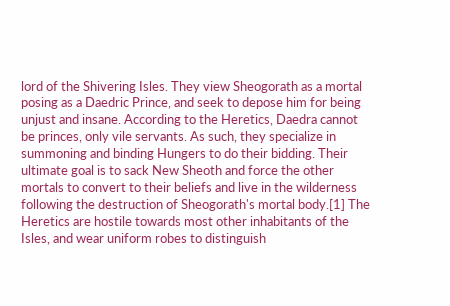lord of the Shivering Isles. They view Sheogorath as a mortal posing as a Daedric Prince, and seek to depose him for being unjust and insane. According to the Heretics, Daedra cannot be princes, only vile servants. As such, they specialize in summoning and binding Hungers to do their bidding. Their ultimate goal is to sack New Sheoth and force the other mortals to convert to their beliefs and live in the wilderness following the destruction of Sheogorath's mortal body.[1] The Heretics are hostile towards most other inhabitants of the Isles, and wear uniform robes to distinguish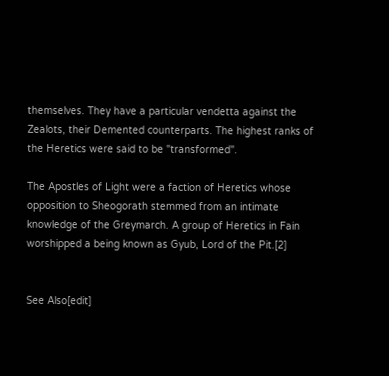themselves. They have a particular vendetta against the Zealots, their Demented counterparts. The highest ranks of the Heretics were said to be "transformed".

The Apostles of Light were a faction of Heretics whose opposition to Sheogorath stemmed from an intimate knowledge of the Greymarch. A group of Heretics in Fain worshipped a being known as Gyub, Lord of the Pit.[2]


See Also[edit]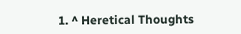1. ^ Heretical Thoughts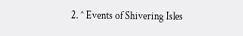2. ^ Events of Shivering Isles